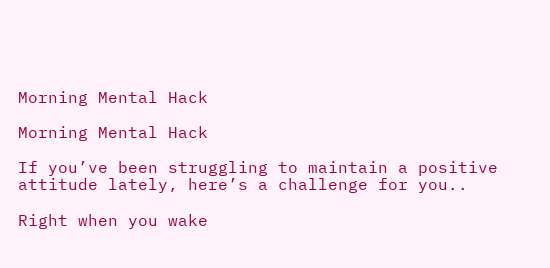Morning Mental Hack

Morning Mental Hack

If you’ve been struggling to maintain a positive attitude lately, here’s a challenge for you..

Right when you wake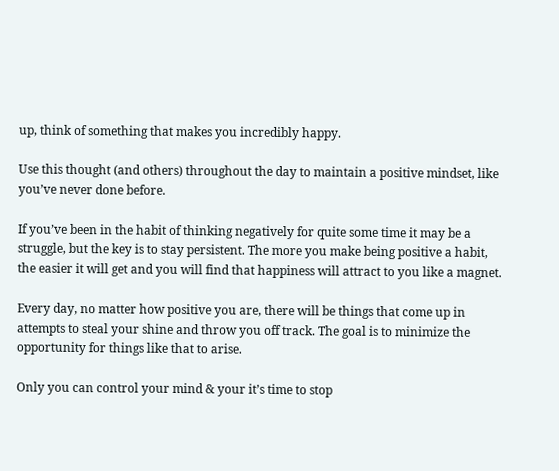up, think of something that makes you incredibly happy.

Use this thought (and others) throughout the day to maintain a positive mindset, like you’ve never done before.

If you’ve been in the habit of thinking negatively for quite some time it may be a struggle, but the key is to stay persistent. The more you make being positive a habit, the easier it will get and you will find that happiness will attract to you like a magnet.

Every day, no matter how positive you are, there will be things that come up in attempts to steal your shine and throw you off track. The goal is to minimize the opportunity for things like that to arise.

Only you can control your mind & your it’s time to stop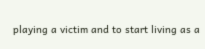playing a victim and to start living as a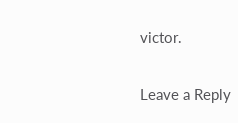victor.

Leave a Reply